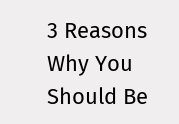3 Reasons Why You Should Be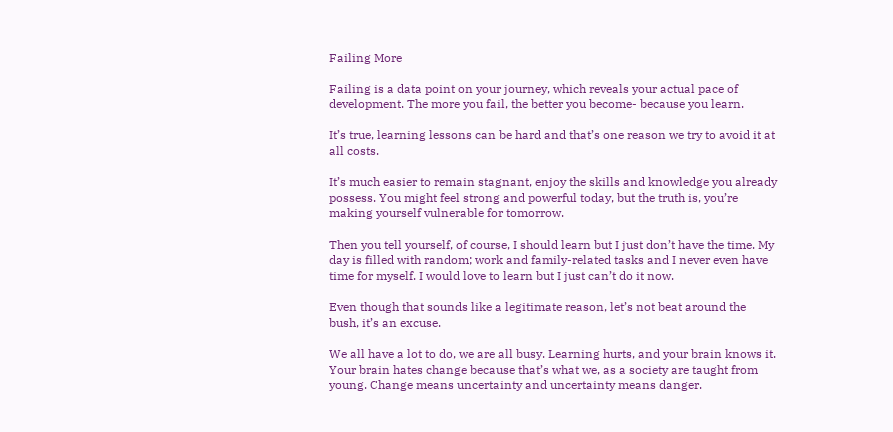Failing More

Failing is a data point on your journey, which reveals your actual pace of development. The more you fail, the better you become- because you learn.

It’s true, learning lessons can be hard and that’s one reason we try to avoid it at all costs.

It’s much easier to remain stagnant, enjoy the skills and knowledge you already possess. You might feel strong and powerful today, but the truth is, you’re making yourself vulnerable for tomorrow.

Then you tell yourself, of course, I should learn but I just don’t have the time. My day is filled with random; work and family-related tasks and I never even have time for myself. I would love to learn but I just can’t do it now.

Even though that sounds like a legitimate reason, let’s not beat around the bush, it’s an excuse.

We all have a lot to do, we are all busy. Learning hurts, and your brain knows it. Your brain hates change because that’s what we, as a society are taught from young. Change means uncertainty and uncertainty means danger.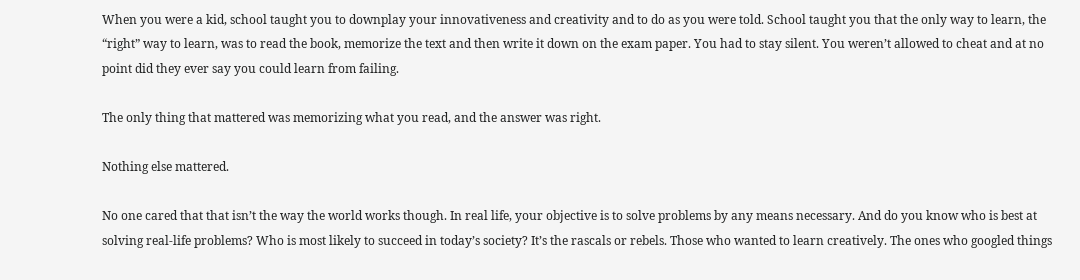When you were a kid, school taught you to downplay your innovativeness and creativity and to do as you were told. School taught you that the only way to learn, the “right” way to learn, was to read the book, memorize the text and then write it down on the exam paper. You had to stay silent. You weren’t allowed to cheat and at no point did they ever say you could learn from failing.

The only thing that mattered was memorizing what you read, and the answer was right.

Nothing else mattered.

No one cared that that isn’t the way the world works though. In real life, your objective is to solve problems by any means necessary. And do you know who is best at solving real-life problems? Who is most likely to succeed in today’s society? It’s the rascals or rebels. Those who wanted to learn creatively. The ones who googled things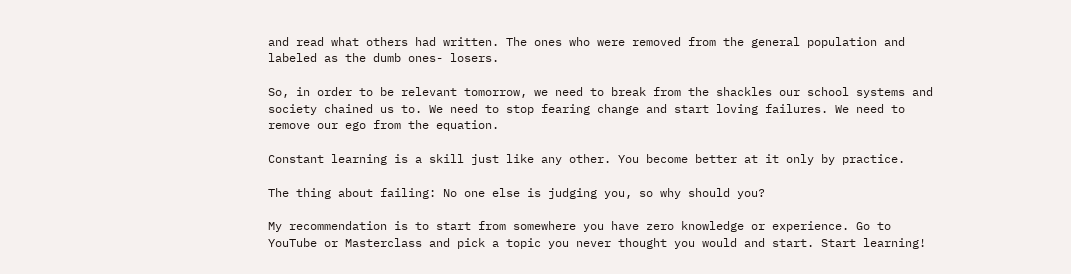and read what others had written. The ones who were removed from the general population and labeled as the dumb ones- losers.

So, in order to be relevant tomorrow, we need to break from the shackles our school systems and society chained us to. We need to stop fearing change and start loving failures. We need to remove our ego from the equation.

Constant learning is a skill just like any other. You become better at it only by practice.

The thing about failing: No one else is judging you, so why should you?

My recommendation is to start from somewhere you have zero knowledge or experience. Go to YouTube or Masterclass and pick a topic you never thought you would and start. Start learning!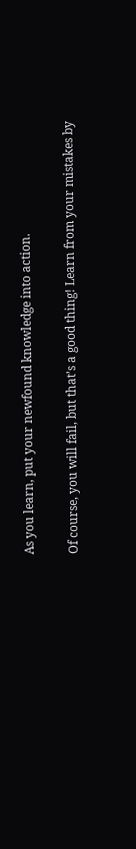As you learn, put your newfound knowledge into action.

Of course, you will fail, but that’s a good thing! Learn from your mistakes by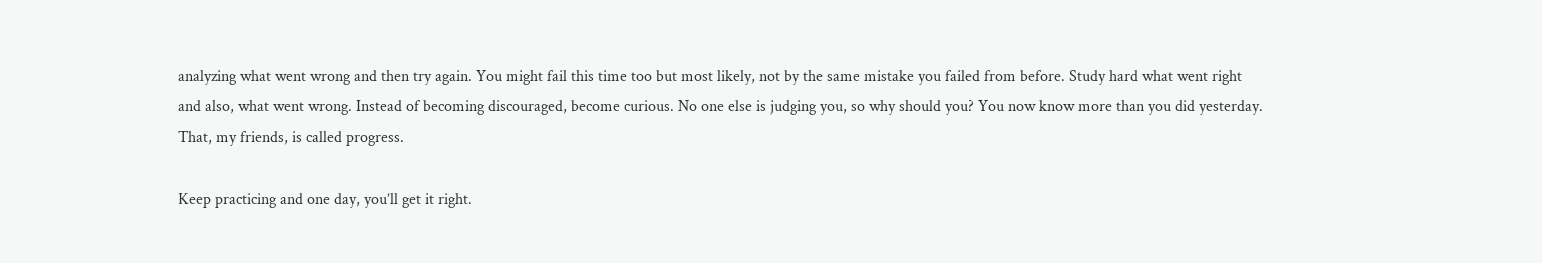analyzing what went wrong and then try again. You might fail this time too but most likely, not by the same mistake you failed from before. Study hard what went right and also, what went wrong. Instead of becoming discouraged, become curious. No one else is judging you, so why should you? You now know more than you did yesterday. That, my friends, is called progress.

Keep practicing and one day, you’ll get it right.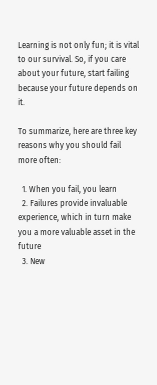Learning is not only fun; it is vital to our survival. So, if you care about your future, start failing because your future depends on it.

To summarize, here are three key reasons why you should fail more often:

  1. When you fail, you learn
  2. Failures provide invaluable experience, which in turn make you a more valuable asset in the future
  3. New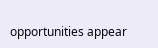opportunities appear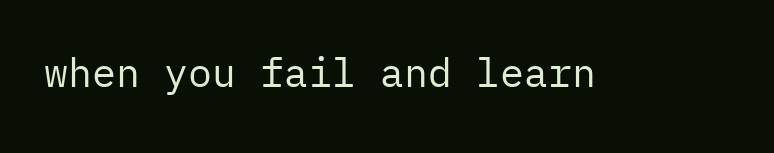when you fail and learn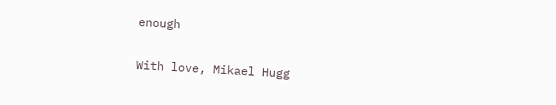enough

With love, Mikael Hugg